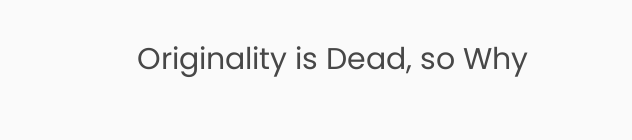Originality is Dead, so Why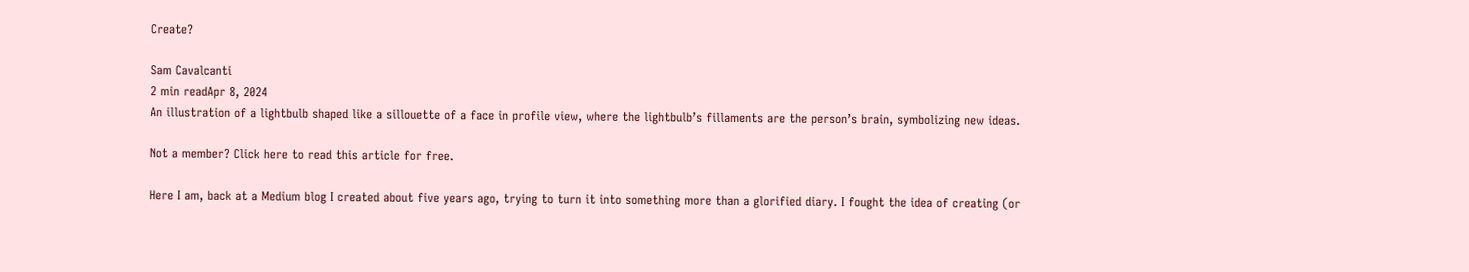Create?

Sam Cavalcanti
2 min readApr 8, 2024
An illustration of a lightbulb shaped like a sillouette of a face in profile view, where the lightbulb’s fillaments are the person’s brain, symbolizing new ideas.

Not a member? Click here to read this article for free.

Here I am, back at a Medium blog I created about five years ago, trying to turn it into something more than a glorified diary. I fought the idea of creating (or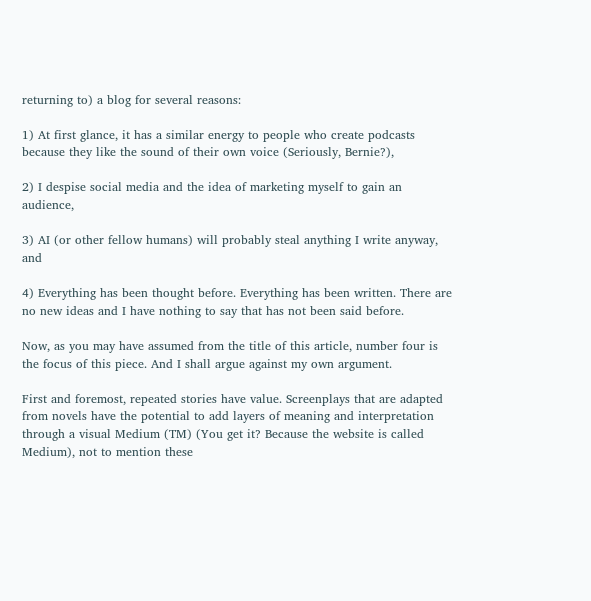returning to) a blog for several reasons:

1) At first glance, it has a similar energy to people who create podcasts because they like the sound of their own voice (Seriously, Bernie?),

2) I despise social media and the idea of marketing myself to gain an audience,

3) AI (or other fellow humans) will probably steal anything I write anyway, and

4) Everything has been thought before. Everything has been written. There are no new ideas and I have nothing to say that has not been said before.

Now, as you may have assumed from the title of this article, number four is the focus of this piece. And I shall argue against my own argument.

First and foremost, repeated stories have value. Screenplays that are adapted from novels have the potential to add layers of meaning and interpretation through a visual Medium (TM) (You get it? Because the website is called Medium), not to mention these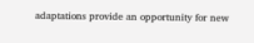adaptations provide an opportunity for new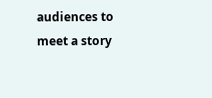audiences to meet a story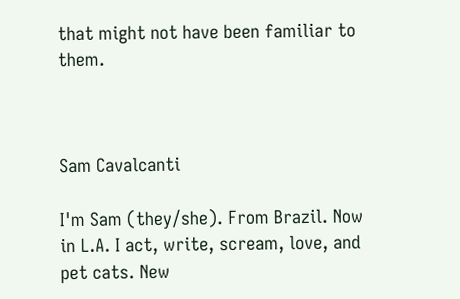that might not have been familiar to them.



Sam Cavalcanti

I'm Sam (they/she). From Brazil. Now in L.A. I act, write, scream, love, and pet cats. New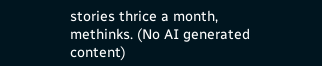stories thrice a month, methinks. (No AI generated content)